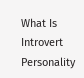What Is Introvert Personality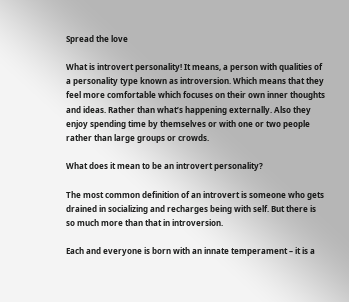Spread the love

What is introvert personality! It means, a person with qualities of a personality type known as introversion. Which means that they feel more comfortable which focuses on their own inner thoughts and ideas. Rather than what’s happening externally. Also they enjoy spending time by themselves or with one or two people rather than large groups or crowds.

What does it mean to be an introvert personality?

The most common definition of an introvert is someone who gets drained in socializing and recharges being with self. But there is so much more than that in introversion.

Each and everyone is born with an innate temperament – it is a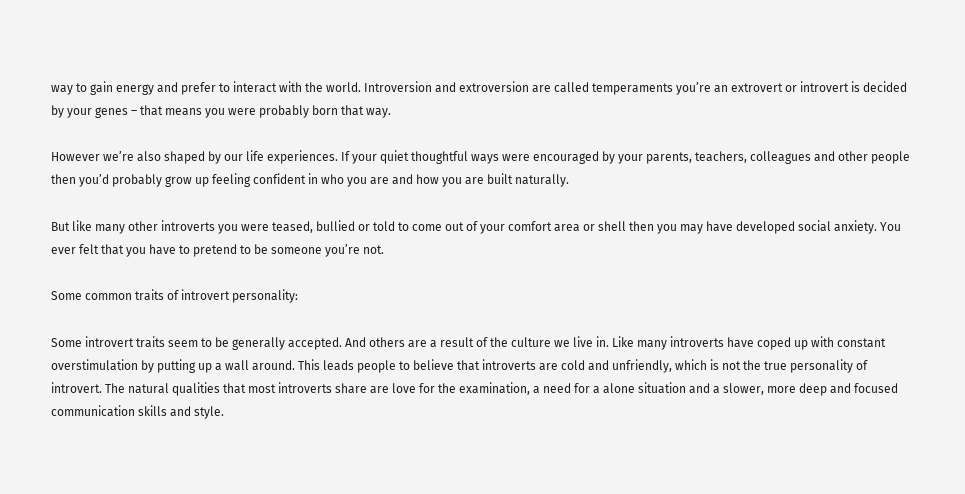way to gain energy and prefer to interact with the world. Introversion and extroversion are called temperaments you’re an extrovert or introvert is decided by your genes – that means you were probably born that way.

However we’re also shaped by our life experiences. If your quiet thoughtful ways were encouraged by your parents, teachers, colleagues and other people then you’d probably grow up feeling confident in who you are and how you are built naturally.

But like many other introverts you were teased, bullied or told to come out of your comfort area or shell then you may have developed social anxiety. You ever felt that you have to pretend to be someone you’re not.

Some common traits of introvert personality:

Some introvert traits seem to be generally accepted. And others are a result of the culture we live in. Like many introverts have coped up with constant overstimulation by putting up a wall around. This leads people to believe that introverts are cold and unfriendly, which is not the true personality of introvert. The natural qualities that most introverts share are love for the examination, a need for a alone situation and a slower, more deep and focused communication skills and style.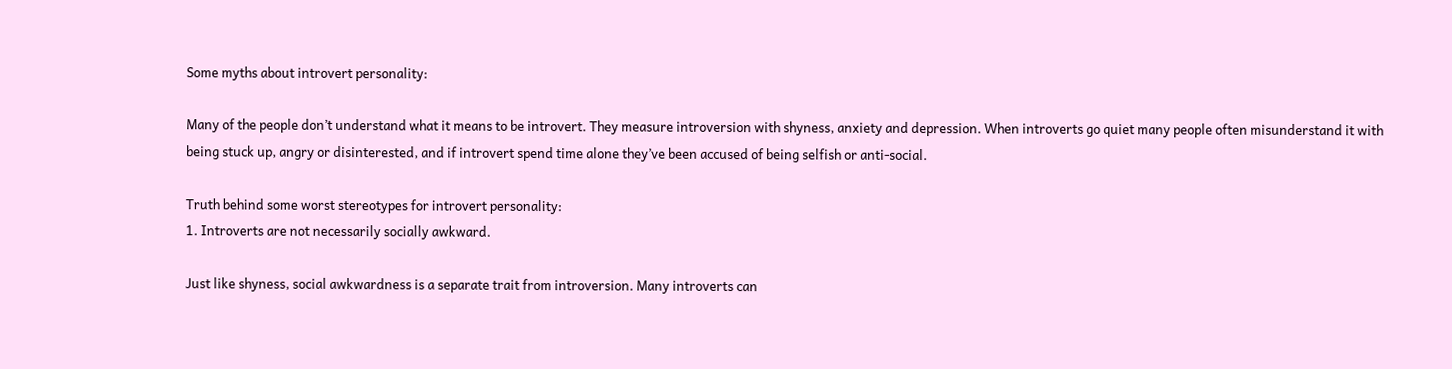Some myths about introvert personality:

Many of the people don’t understand what it means to be introvert. They measure introversion with shyness, anxiety and depression. When introverts go quiet many people often misunderstand it with being stuck up, angry or disinterested, and if introvert spend time alone they’ve been accused of being selfish or anti-social.

Truth behind some worst stereotypes for introvert personality:
1. Introverts are not necessarily socially awkward.

Just like shyness, social awkwardness is a separate trait from introversion. Many introverts can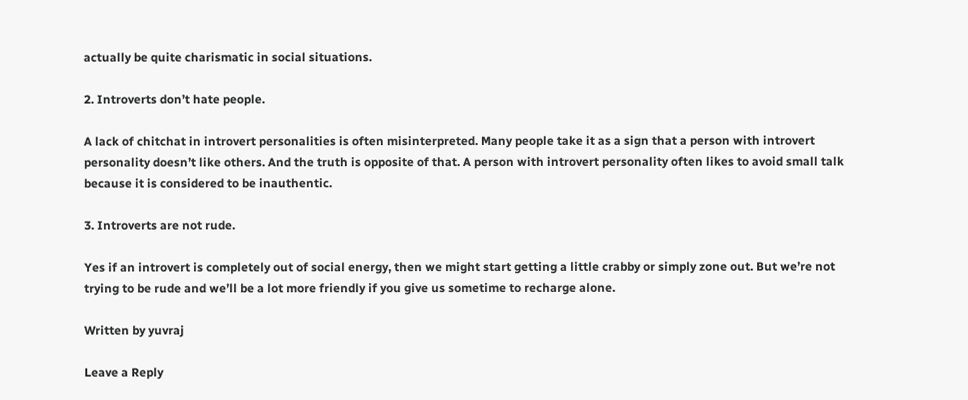actually be quite charismatic in social situations.

2. Introverts don’t hate people.

A lack of chitchat in introvert personalities is often misinterpreted. Many people take it as a sign that a person with introvert personality doesn’t like others. And the truth is opposite of that. A person with introvert personality often likes to avoid small talk because it is considered to be inauthentic.

3. Introverts are not rude.

Yes if an introvert is completely out of social energy, then we might start getting a little crabby or simply zone out. But we’re not trying to be rude and we’ll be a lot more friendly if you give us sometime to recharge alone.

Written by yuvraj

Leave a Reply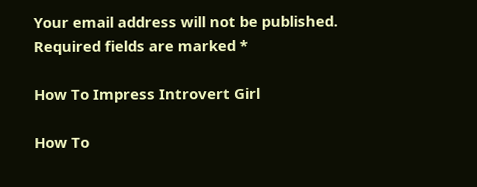Your email address will not be published. Required fields are marked *

How To Impress Introvert Girl

How To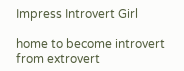Impress Introvert Girl

home to become introvert from extrovert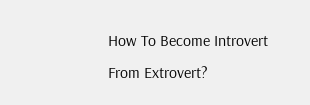How To Become Introvert From Extrovert?